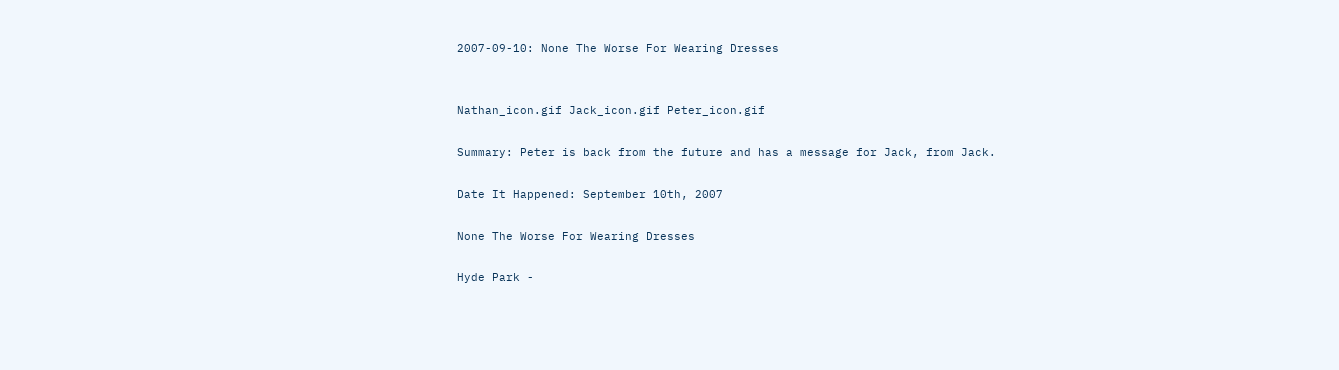2007-09-10: None The Worse For Wearing Dresses


Nathan_icon.gif Jack_icon.gif Peter_icon.gif

Summary: Peter is back from the future and has a message for Jack, from Jack.

Date It Happened: September 10th, 2007

None The Worse For Wearing Dresses

Hyde Park -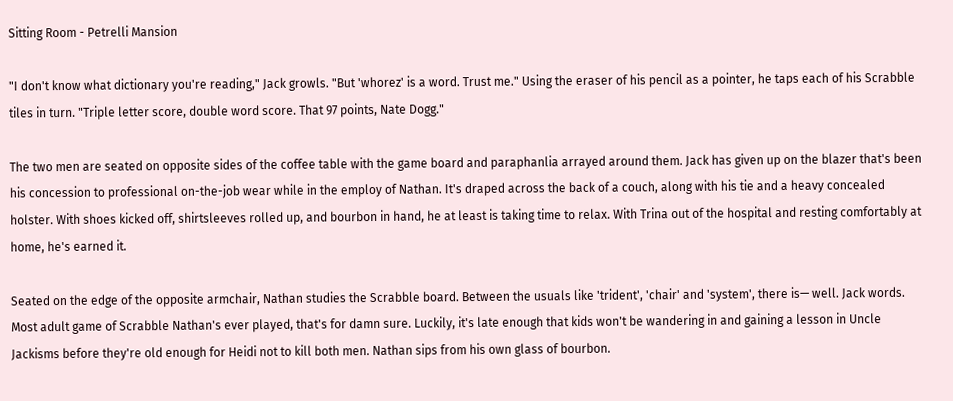Sitting Room - Petrelli Mansion

"I don't know what dictionary you're reading," Jack growls. "But 'whorez' is a word. Trust me." Using the eraser of his pencil as a pointer, he taps each of his Scrabble tiles in turn. "Triple letter score, double word score. That 97 points, Nate Dogg."

The two men are seated on opposite sides of the coffee table with the game board and paraphanlia arrayed around them. Jack has given up on the blazer that's been his concession to professional on-the-job wear while in the employ of Nathan. It's draped across the back of a couch, along with his tie and a heavy concealed holster. With shoes kicked off, shirtsleeves rolled up, and bourbon in hand, he at least is taking time to relax. With Trina out of the hospital and resting comfortably at home, he's earned it.

Seated on the edge of the opposite armchair, Nathan studies the Scrabble board. Between the usuals like 'trident', 'chair' and 'system', there is— well. Jack words. Most adult game of Scrabble Nathan's ever played, that's for damn sure. Luckily, it's late enough that kids won't be wandering in and gaining a lesson in Uncle Jackisms before they're old enough for Heidi not to kill both men. Nathan sips from his own glass of bourbon.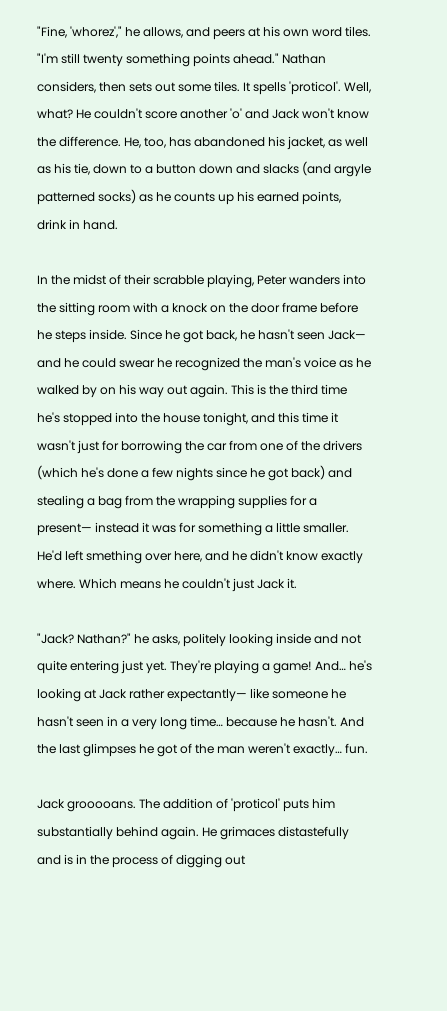"Fine, 'whorez'," he allows, and peers at his own word tiles. "I'm still twenty something points ahead." Nathan considers, then sets out some tiles. It spells 'proticol'. Well, what? He couldn't score another 'o' and Jack won't know the difference. He, too, has abandoned his jacket, as well as his tie, down to a button down and slacks (and argyle patterned socks) as he counts up his earned points, drink in hand.

In the midst of their scrabble playing, Peter wanders into the sitting room with a knock on the door frame before he steps inside. Since he got back, he hasn't seen Jack— and he could swear he recognized the man's voice as he walked by on his way out again. This is the third time he's stopped into the house tonight, and this time it wasn't just for borrowing the car from one of the drivers (which he's done a few nights since he got back) and stealing a bag from the wrapping supplies for a present— instead it was for something a little smaller. He'd left smething over here, and he didn't know exactly where. Which means he couldn't just Jack it.

"Jack? Nathan?" he asks, politely looking inside and not quite entering just yet. They're playing a game! And… he's looking at Jack rather expectantly— like someone he hasn't seen in a very long time… because he hasn't. And the last glimpses he got of the man weren't exactly… fun.

Jack grooooans. The addition of 'proticol' puts him substantially behind again. He grimaces distastefully and is in the process of digging out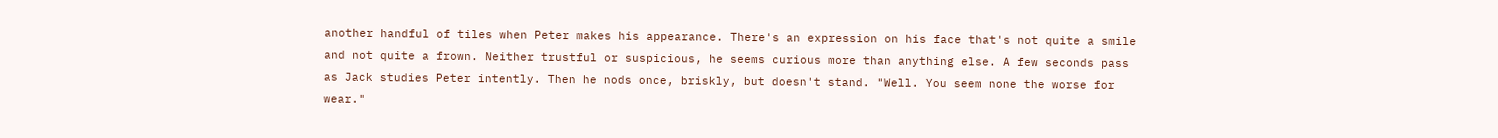another handful of tiles when Peter makes his appearance. There's an expression on his face that's not quite a smile and not quite a frown. Neither trustful or suspicious, he seems curious more than anything else. A few seconds pass as Jack studies Peter intently. Then he nods once, briskly, but doesn't stand. "Well. You seem none the worse for wear."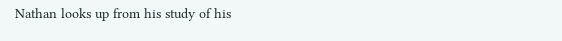Nathan looks up from his study of his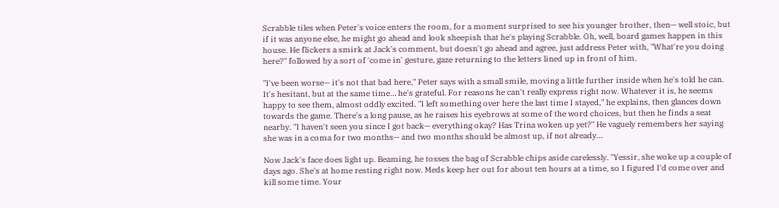Scrabble tiles when Peter's voice enters the room, for a moment surprised to see his younger brother, then— well stoic, but if it was anyone else, he might go ahead and look sheepish that he's playing Scrabble. Oh, well, board games happen in this house. He flickers a smirk at Jack's comment, but doesn't go ahead and agree, just address Peter with, "What're you doing here?" followed by a sort of 'come in' gesture, gaze returning to the letters lined up in front of him.

"I've been worse— it's not that bad here," Peter says with a small smile, moving a little further inside when he's told he can. It's hesitant, but at the same time… he's grateful. For reasons he can't really express right now. Whatever it is, he seems happy to see them, almost oddly excited. "I left something over here the last time I stayed," he explains, then glances down towards the game. There's a long pause, as he raises his eyebrows at some of the word choices, but then he finds a seat nearby. "I haven't seen you since I got back— everything okay? Has Trina woken up yet?" He vaguely remembers her saying she was in a coma for two months— and two months should be almost up, if not already…

Now Jack's face does light up. Beaming, he tosses the bag of Scrabble chips aside carelessly. "Yessir, she woke up a couple of days ago. She's at home resting right now. Meds keep her out for about ten hours at a time, so I figured I'd come over and kill some time. Your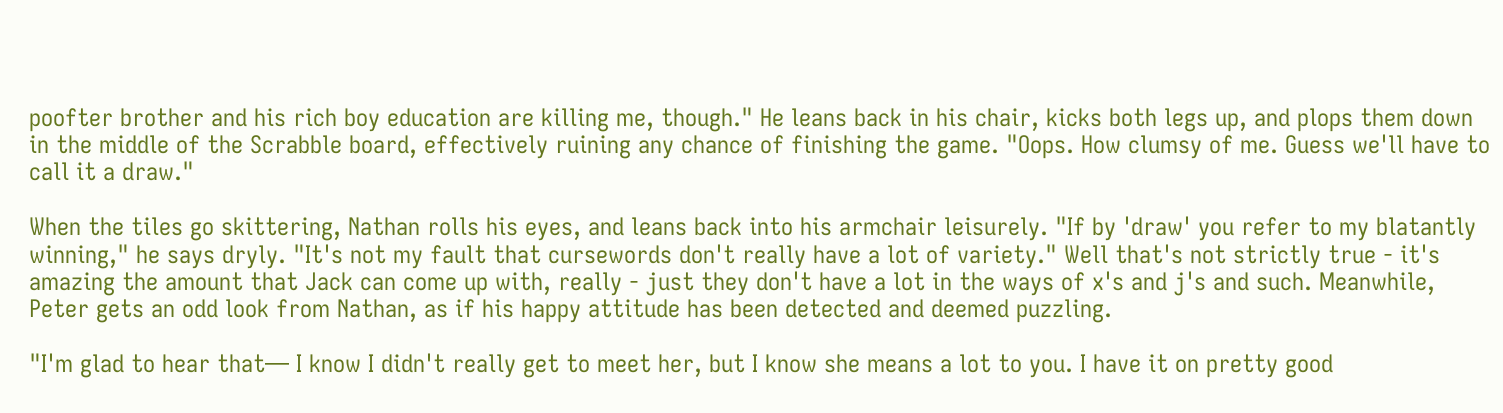poofter brother and his rich boy education are killing me, though." He leans back in his chair, kicks both legs up, and plops them down in the middle of the Scrabble board, effectively ruining any chance of finishing the game. "Oops. How clumsy of me. Guess we'll have to call it a draw."

When the tiles go skittering, Nathan rolls his eyes, and leans back into his armchair leisurely. "If by 'draw' you refer to my blatantly winning," he says dryly. "It's not my fault that cursewords don't really have a lot of variety." Well that's not strictly true - it's amazing the amount that Jack can come up with, really - just they don't have a lot in the ways of x's and j's and such. Meanwhile, Peter gets an odd look from Nathan, as if his happy attitude has been detected and deemed puzzling.

"I'm glad to hear that— I know I didn't really get to meet her, but I know she means a lot to you. I have it on pretty good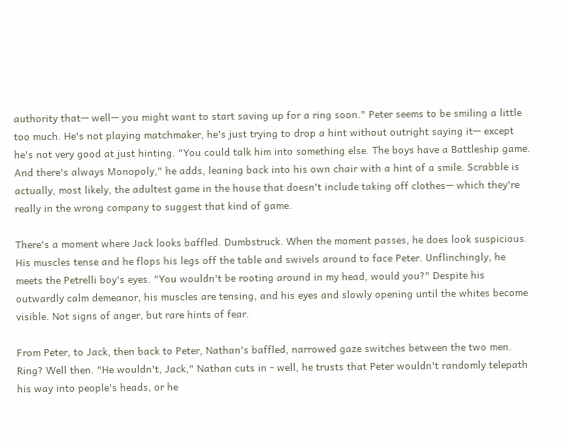authority that— well— you might want to start saving up for a ring soon." Peter seems to be smiling a little too much. He's not playing matchmaker, he's just trying to drop a hint without outright saying it— except he's not very good at just hinting. "You could talk him into something else. The boys have a Battleship game. And there's always Monopoly," he adds, leaning back into his own chair with a hint of a smile. Scrabble is actually, most likely, the adultest game in the house that doesn't include taking off clothes— which they're really in the wrong company to suggest that kind of game.

There's a moment where Jack looks baffled. Dumbstruck. When the moment passes, he does look suspicious. His muscles tense and he flops his legs off the table and swivels around to face Peter. Unflinchingly, he meets the Petrelli boy's eyes. "You wouldn't be rooting around in my head, would you?" Despite his outwardly calm demeanor, his muscles are tensing, and his eyes and slowly opening until the whites become visible. Not signs of anger, but rare hints of fear.

From Peter, to Jack, then back to Peter, Nathan's baffled, narrowed gaze switches between the two men. Ring? Well then. "He wouldn't, Jack," Nathan cuts in - well, he trusts that Peter wouldn't randomly telepath his way into people's heads, or he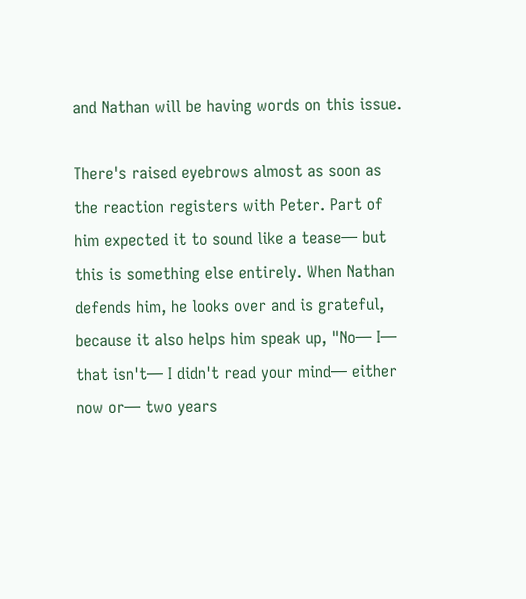and Nathan will be having words on this issue.

There's raised eyebrows almost as soon as the reaction registers with Peter. Part of him expected it to sound like a tease— but this is something else entirely. When Nathan defends him, he looks over and is grateful, because it also helps him speak up, "No— I— that isn't— I didn't read your mind— either now or— two years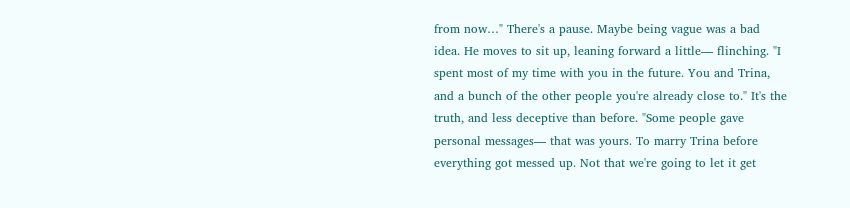from now…" There's a pause. Maybe being vague was a bad idea. He moves to sit up, leaning forward a little— flinching. "I spent most of my time with you in the future. You and Trina, and a bunch of the other people you're already close to." It's the truth, and less deceptive than before. "Some people gave personal messages— that was yours. To marry Trina before everything got messed up. Not that we're going to let it get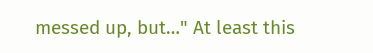messed up, but…" At least this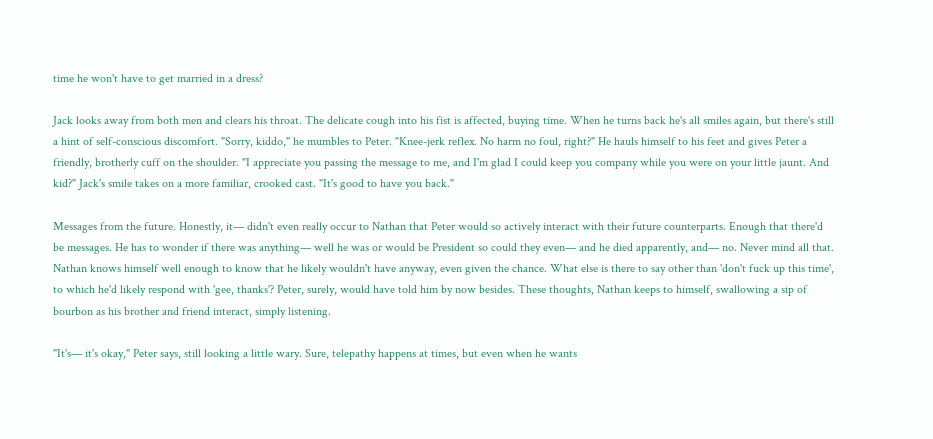time he won't have to get married in a dress?

Jack looks away from both men and clears his throat. The delicate cough into his fist is affected, buying time. When he turns back he's all smiles again, but there's still a hint of self-conscious discomfort. "Sorry, kiddo," he mumbles to Peter. "Knee-jerk reflex. No harm no foul, right?" He hauls himself to his feet and gives Peter a friendly, brotherly cuff on the shoulder. "I appreciate you passing the message to me, and I'm glad I could keep you company while you were on your little jaunt. And kid?" Jack's smile takes on a more familiar, crooked cast. "It's good to have you back."

Messages from the future. Honestly, it— didn't even really occur to Nathan that Peter would so actively interact with their future counterparts. Enough that there'd be messages. He has to wonder if there was anything— well he was or would be President so could they even— and he died apparently, and— no. Never mind all that. Nathan knows himself well enough to know that he likely wouldn't have anyway, even given the chance. What else is there to say other than 'don't fuck up this time', to which he'd likely respond with 'gee, thanks'? Peter, surely, would have told him by now besides. These thoughts, Nathan keeps to himself, swallowing a sip of bourbon as his brother and friend interact, simply listening.

"It's— it's okay," Peter says, still looking a little wary. Sure, telepathy happens at times, but even when he wants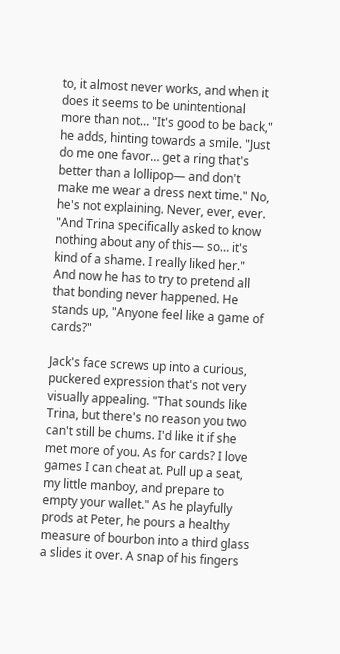to, it almost never works, and when it does it seems to be unintentional more than not… "It's good to be back," he adds, hinting towards a smile. "Just do me one favor… get a ring that's better than a lollipop— and don't make me wear a dress next time." No, he's not explaining. Never, ever, ever. "And Trina specifically asked to know nothing about any of this— so… it's kind of a shame. I really liked her." And now he has to try to pretend all that bonding never happened. He stands up, "Anyone feel like a game of cards?"

Jack's face screws up into a curious, puckered expression that's not very visually appealing. "That sounds like Trina, but there's no reason you two can't still be chums. I'd like it if she met more of you. As for cards? I love games I can cheat at. Pull up a seat, my little manboy, and prepare to empty your wallet." As he playfully prods at Peter, he pours a healthy measure of bourbon into a third glass a slides it over. A snap of his fingers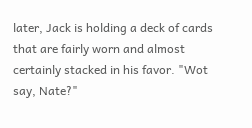later, Jack is holding a deck of cards that are fairly worn and almost certainly stacked in his favor. "Wot say, Nate?"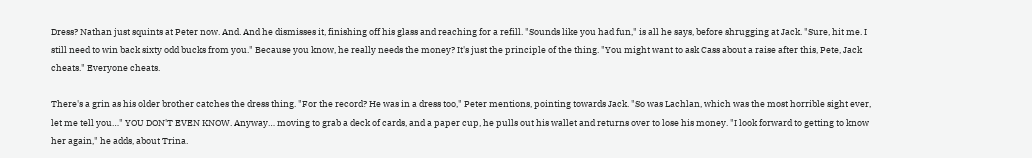Dress? Nathan just squints at Peter now. And. And he dismisses it, finishing off his glass and reaching for a refill. "Sounds like you had fun," is all he says, before shrugging at Jack. "Sure, hit me. I still need to win back sixty odd bucks from you." Because you know, he really needs the money? It's just the principle of the thing. "You might want to ask Cass about a raise after this, Pete, Jack cheats." Everyone cheats.

There's a grin as his older brother catches the dress thing. "For the record? He was in a dress too," Peter mentions, pointing towards Jack. "So was Lachlan, which was the most horrible sight ever, let me tell you…" YOU DON'T EVEN KNOW. Anyway… moving to grab a deck of cards, and a paper cup, he pulls out his wallet and returns over to lose his money. "I look forward to getting to know her again," he adds, about Trina.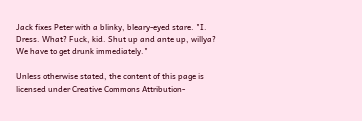Jack fixes Peter with a blinky, bleary-eyed stare. "I. Dress. What? Fuck, kid. Shut up and ante up, willya? We have to get drunk immediately."

Unless otherwise stated, the content of this page is licensed under Creative Commons Attribution-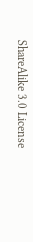ShareAlike 3.0 License